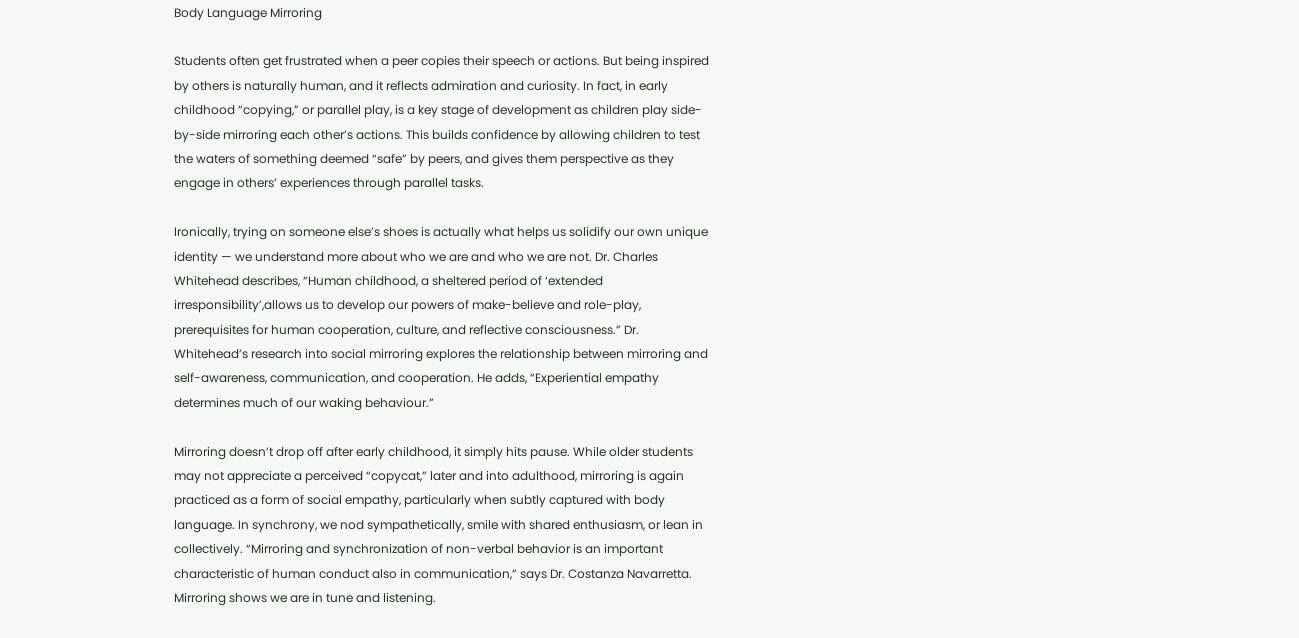Body Language Mirroring

Students often get frustrated when a peer copies their speech or actions. But being inspired by others is naturally human, and it reflects admiration and curiosity. In fact, in early childhood “copying,” or parallel play, is a key stage of development as children play side-by-side mirroring each other’s actions. This builds confidence by allowing children to test the waters of something deemed “safe” by peers, and gives them perspective as they engage in others’ experiences through parallel tasks.

Ironically, trying on someone else’s shoes is actually what helps us solidify our own unique identity — we understand more about who we are and who we are not. Dr. Charles Whitehead describes, “Human childhood, a sheltered period of ‘extended irresponsibility’,allows us to develop our powers of make-believe and role-play, prerequisites for human cooperation, culture, and reflective consciousness.” Dr. Whitehead’s research into social mirroring explores the relationship between mirroring and self-awareness, communication, and cooperation. He adds, “Experiential empathy determines much of our waking behaviour.”

Mirroring doesn’t drop off after early childhood, it simply hits pause. While older students may not appreciate a perceived “copycat,” later and into adulthood, mirroring is again practiced as a form of social empathy, particularly when subtly captured with body language. In synchrony, we nod sympathetically, smile with shared enthusiasm, or lean in collectively. “Mirroring and synchronization of non-verbal behavior is an important characteristic of human conduct also in communication,” says Dr. Costanza Navarretta. Mirroring shows we are in tune and listening.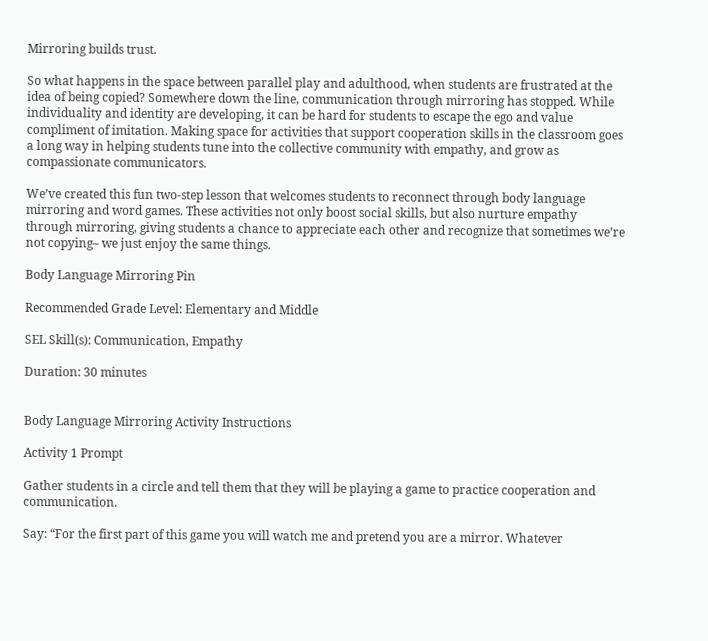Mirroring builds trust.

So what happens in the space between parallel play and adulthood, when students are frustrated at the idea of being copied? Somewhere down the line, communication through mirroring has stopped. While individuality and identity are developing, it can be hard for students to escape the ego and value compliment of imitation. Making space for activities that support cooperation skills in the classroom goes a long way in helping students tune into the collective community with empathy, and grow as compassionate communicators.

We’ve created this fun two-step lesson that welcomes students to reconnect through body language mirroring and word games. These activities not only boost social skills, but also nurture empathy through mirroring, giving students a chance to appreciate each other and recognize that sometimes we’re not copying– we just enjoy the same things.

Body Language Mirroring Pin

Recommended Grade Level: Elementary and Middle

SEL Skill(s): Communication, Empathy

Duration: 30 minutes


Body Language Mirroring Activity Instructions

Activity 1 Prompt

Gather students in a circle and tell them that they will be playing a game to practice cooperation and communication.

Say: “For the first part of this game you will watch me and pretend you are a mirror. Whatever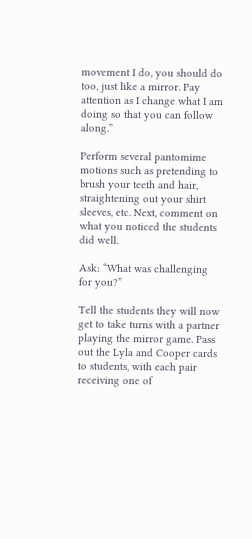movement I do, you should do too, just like a mirror. Pay attention as I change what I am doing so that you can follow along.”

Perform several pantomime motions such as pretending to brush your teeth and hair, straightening out your shirt sleeves, etc. Next, comment on what you noticed the students did well.

Ask: “What was challenging for you?”

Tell the students they will now get to take turns with a partner playing the mirror game. Pass out the Lyla and Cooper cards to students, with each pair receiving one of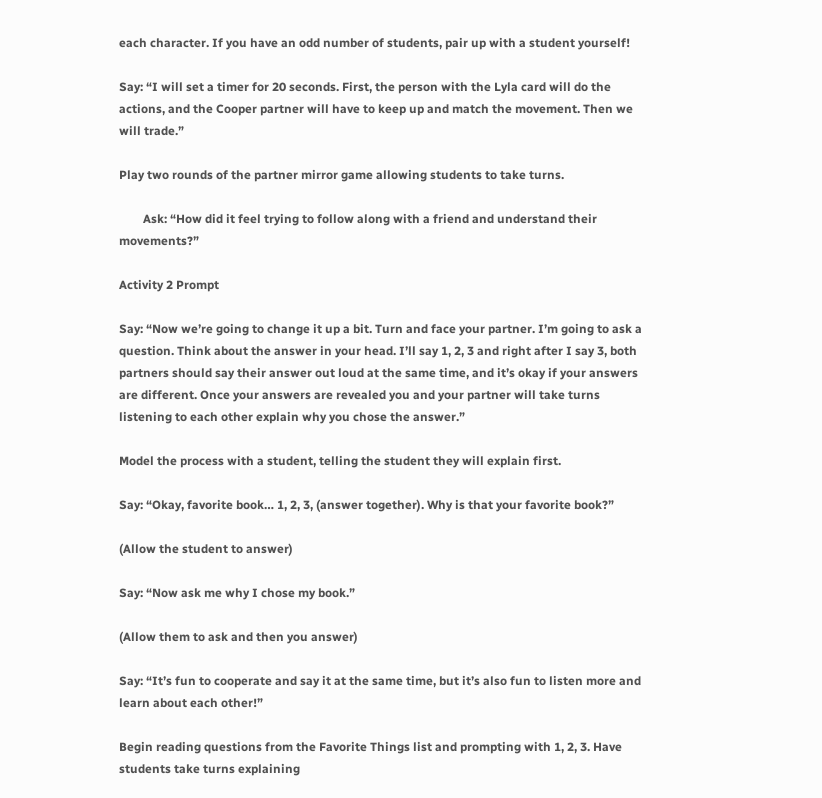each character. If you have an odd number of students, pair up with a student yourself!

Say: “I will set a timer for 20 seconds. First, the person with the Lyla card will do the actions, and the Cooper partner will have to keep up and match the movement. Then we will trade.”

Play two rounds of the partner mirror game allowing students to take turns.

        Ask: “How did it feel trying to follow along with a friend and understand their movements?”

Activity 2 Prompt

Say: “Now we’re going to change it up a bit. Turn and face your partner. I’m going to ask a question. Think about the answer in your head. I’ll say 1, 2, 3 and right after I say 3, both partners should say their answer out loud at the same time, and it’s okay if your answers are different. Once your answers are revealed you and your partner will take turns listening to each other explain why you chose the answer.”

Model the process with a student, telling the student they will explain first.

Say: “Okay, favorite book… 1, 2, 3, (answer together). Why is that your favorite book?”

(Allow the student to answer)

Say: “Now ask me why I chose my book.”

(Allow them to ask and then you answer)

Say: “It’s fun to cooperate and say it at the same time, but it’s also fun to listen more and learn about each other!”

Begin reading questions from the Favorite Things list and prompting with 1, 2, 3. Have students take turns explaining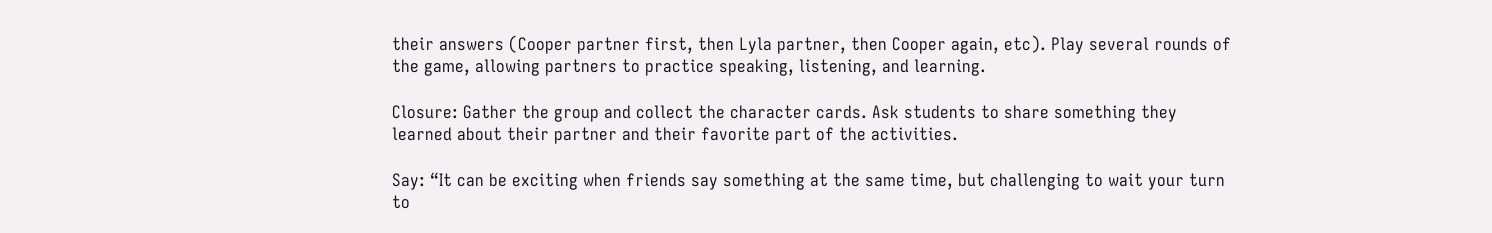their answers (Cooper partner first, then Lyla partner, then Cooper again, etc). Play several rounds of the game, allowing partners to practice speaking, listening, and learning.

Closure: Gather the group and collect the character cards. Ask students to share something they learned about their partner and their favorite part of the activities.

Say: “It can be exciting when friends say something at the same time, but challenging to wait your turn to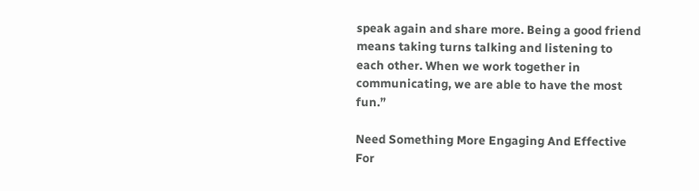speak again and share more. Being a good friend means taking turns talking and listening to each other. When we work together in communicating, we are able to have the most fun.”

Need Something More Engaging And Effective For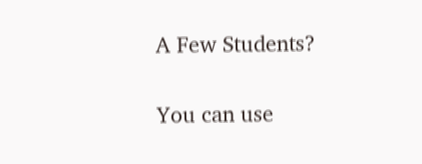A Few Students?

You can use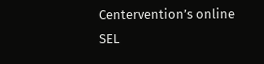Centervention’s online SEL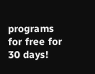programs for free for 30 days!